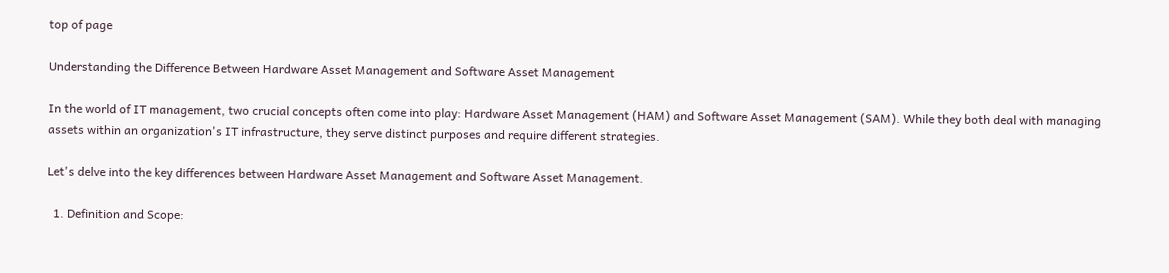top of page

Understanding the Difference Between Hardware Asset Management and Software Asset Management

In the world of IT management, two crucial concepts often come into play: Hardware Asset Management (HAM) and Software Asset Management (SAM). While they both deal with managing assets within an organization's IT infrastructure, they serve distinct purposes and require different strategies.

Let's delve into the key differences between Hardware Asset Management and Software Asset Management.

  1. Definition and Scope: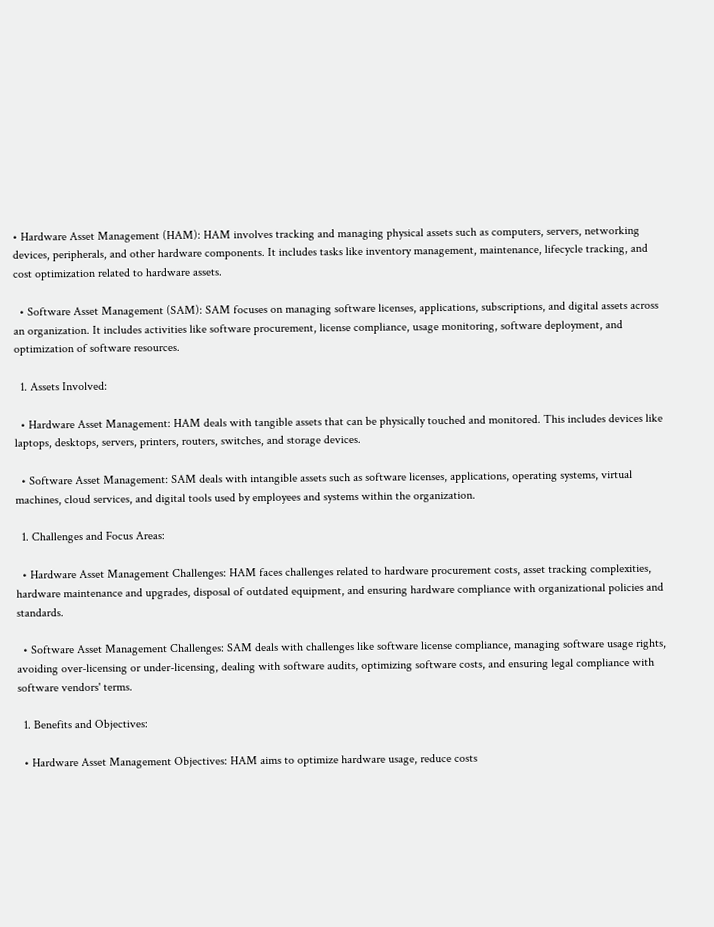• Hardware Asset Management (HAM): HAM involves tracking and managing physical assets such as computers, servers, networking devices, peripherals, and other hardware components. It includes tasks like inventory management, maintenance, lifecycle tracking, and cost optimization related to hardware assets.

  • Software Asset Management (SAM): SAM focuses on managing software licenses, applications, subscriptions, and digital assets across an organization. It includes activities like software procurement, license compliance, usage monitoring, software deployment, and optimization of software resources.

  1. Assets Involved:

  • Hardware Asset Management: HAM deals with tangible assets that can be physically touched and monitored. This includes devices like laptops, desktops, servers, printers, routers, switches, and storage devices.

  • Software Asset Management: SAM deals with intangible assets such as software licenses, applications, operating systems, virtual machines, cloud services, and digital tools used by employees and systems within the organization.

  1. Challenges and Focus Areas:

  • Hardware Asset Management Challenges: HAM faces challenges related to hardware procurement costs, asset tracking complexities, hardware maintenance and upgrades, disposal of outdated equipment, and ensuring hardware compliance with organizational policies and standards.

  • Software Asset Management Challenges: SAM deals with challenges like software license compliance, managing software usage rights, avoiding over-licensing or under-licensing, dealing with software audits, optimizing software costs, and ensuring legal compliance with software vendors' terms.

  1. Benefits and Objectives:

  • Hardware Asset Management Objectives: HAM aims to optimize hardware usage, reduce costs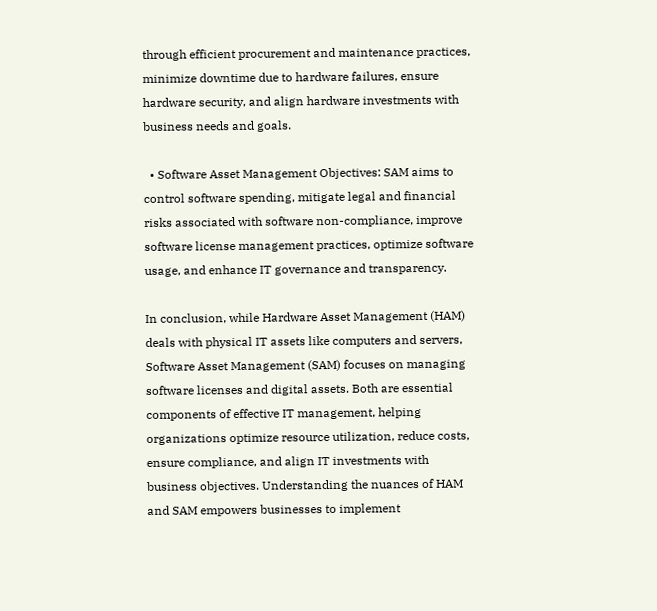through efficient procurement and maintenance practices, minimize downtime due to hardware failures, ensure hardware security, and align hardware investments with business needs and goals.

  • Software Asset Management Objectives: SAM aims to control software spending, mitigate legal and financial risks associated with software non-compliance, improve software license management practices, optimize software usage, and enhance IT governance and transparency.

In conclusion, while Hardware Asset Management (HAM) deals with physical IT assets like computers and servers, Software Asset Management (SAM) focuses on managing software licenses and digital assets. Both are essential components of effective IT management, helping organizations optimize resource utilization, reduce costs, ensure compliance, and align IT investments with business objectives. Understanding the nuances of HAM and SAM empowers businesses to implement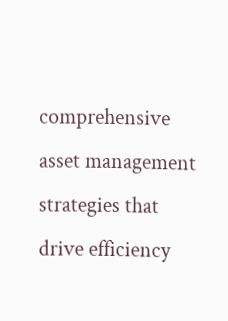comprehensive asset management strategies that drive efficiency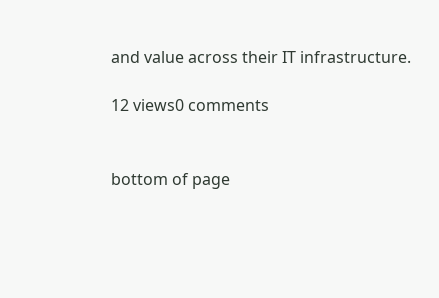and value across their IT infrastructure.

12 views0 comments


bottom of page